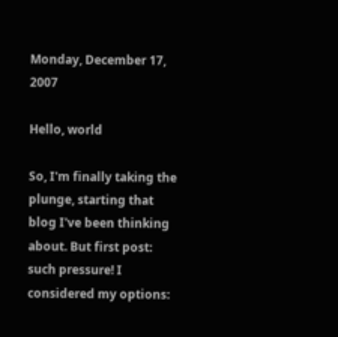Monday, December 17, 2007

Hello, world

So, I'm finally taking the plunge, starting that blog I've been thinking about. But first post: such pressure! I considered my options: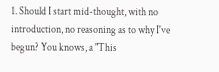1. Should I start mid-thought, with no introduction, no reasoning as to why I've begun? You knows, a "This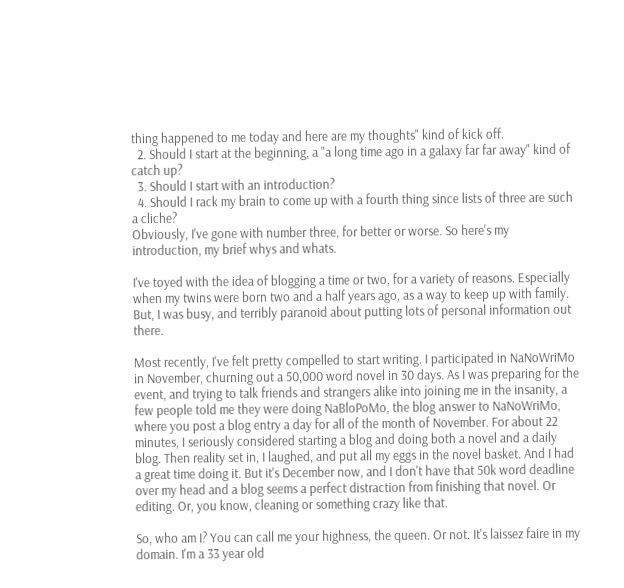thing happened to me today and here are my thoughts" kind of kick off.
  2. Should I start at the beginning, a "a long time ago in a galaxy far far away" kind of catch up?
  3. Should I start with an introduction?
  4. Should I rack my brain to come up with a fourth thing since lists of three are such a cliche?
Obviously, I've gone with number three, for better or worse. So here's my introduction, my brief whys and whats.

I've toyed with the idea of blogging a time or two, for a variety of reasons. Especially when my twins were born two and a half years ago, as a way to keep up with family. But, I was busy, and terribly paranoid about putting lots of personal information out there.

Most recently, I've felt pretty compelled to start writing. I participated in NaNoWriMo in November, churning out a 50,000 word novel in 30 days. As I was preparing for the event, and trying to talk friends and strangers alike into joining me in the insanity, a few people told me they were doing NaBloPoMo, the blog answer to NaNoWriMo, where you post a blog entry a day for all of the month of November. For about 22 minutes, I seriously considered starting a blog and doing both a novel and a daily blog. Then reality set in, I laughed, and put all my eggs in the novel basket. And I had a great time doing it. But it's December now, and I don't have that 50k word deadline over my head and a blog seems a perfect distraction from finishing that novel. Or editing. Or, you know, cleaning or something crazy like that.

So, who am I? You can call me your highness, the queen. Or not. It's laissez faire in my domain. I'm a 33 year old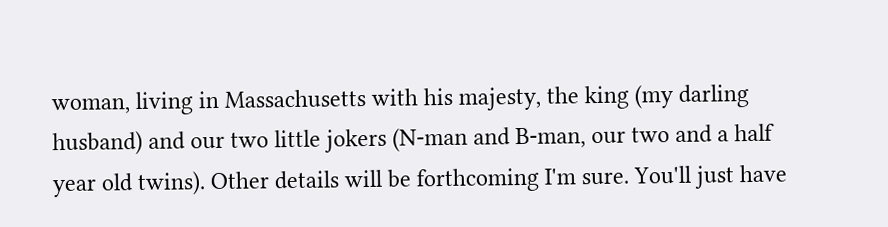woman, living in Massachusetts with his majesty, the king (my darling husband) and our two little jokers (N-man and B-man, our two and a half year old twins). Other details will be forthcoming I'm sure. You'll just have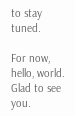to stay tuned.

For now, hello, world. Glad to see you.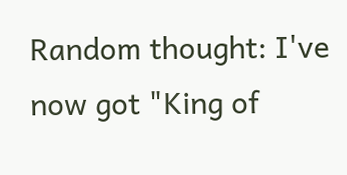Random thought: I've now got "King of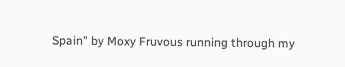Spain" by Moxy Fruvous running through my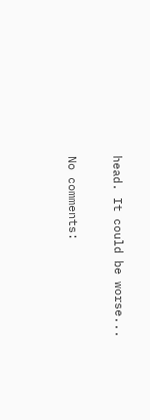head. It could be worse...

No comments: